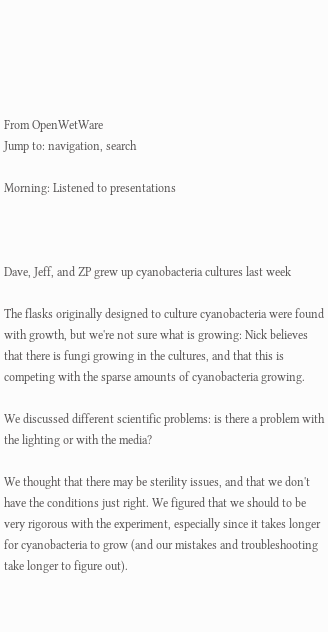From OpenWetWare
Jump to: navigation, search

Morning: Listened to presentations



Dave, Jeff, and ZP grew up cyanobacteria cultures last week

The flasks originally designed to culture cyanobacteria were found with growth, but we're not sure what is growing: Nick believes that there is fungi growing in the cultures, and that this is competing with the sparse amounts of cyanobacteria growing.

We discussed different scientific problems: is there a problem with the lighting or with the media?

We thought that there may be sterility issues, and that we don't have the conditions just right. We figured that we should to be very rigorous with the experiment, especially since it takes longer for cyanobacteria to grow (and our mistakes and troubleshooting take longer to figure out).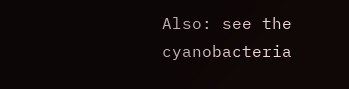Also: see the cyanobacteria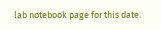lab notebook page for this date.